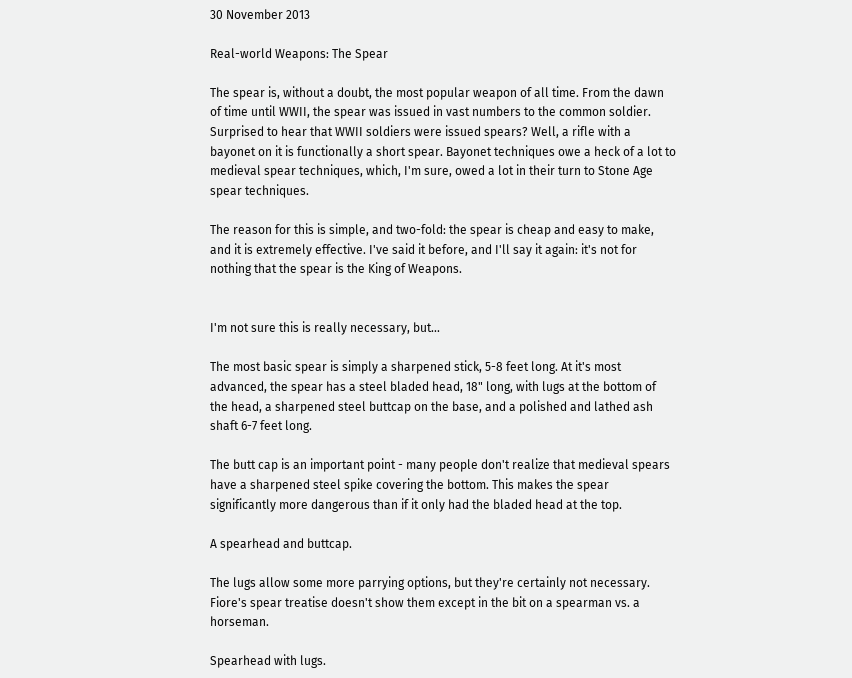30 November 2013

Real-world Weapons: The Spear

The spear is, without a doubt, the most popular weapon of all time. From the dawn of time until WWII, the spear was issued in vast numbers to the common soldier. Surprised to hear that WWII soldiers were issued spears? Well, a rifle with a bayonet on it is functionally a short spear. Bayonet techniques owe a heck of a lot to medieval spear techniques, which, I'm sure, owed a lot in their turn to Stone Age spear techniques.

The reason for this is simple, and two-fold: the spear is cheap and easy to make, and it is extremely effective. I've said it before, and I'll say it again: it's not for nothing that the spear is the King of Weapons.


I'm not sure this is really necessary, but...

The most basic spear is simply a sharpened stick, 5-8 feet long. At it's most advanced, the spear has a steel bladed head, 18" long, with lugs at the bottom of the head, a sharpened steel buttcap on the base, and a polished and lathed ash shaft 6-7 feet long.

The butt cap is an important point - many people don't realize that medieval spears have a sharpened steel spike covering the bottom. This makes the spear significantly more dangerous than if it only had the bladed head at the top.

A spearhead and buttcap.

The lugs allow some more parrying options, but they're certainly not necessary. Fiore's spear treatise doesn't show them except in the bit on a spearman vs. a horseman.

Spearhead with lugs.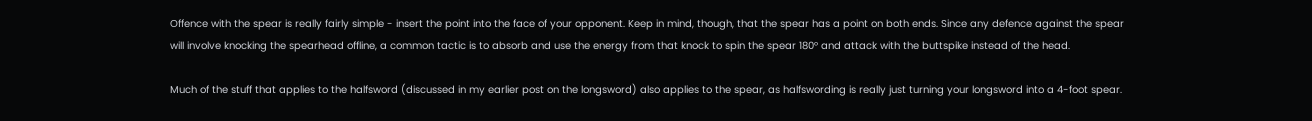Offence with the spear is really fairly simple - insert the point into the face of your opponent. Keep in mind, though, that the spear has a point on both ends. Since any defence against the spear will involve knocking the spearhead offline, a common tactic is to absorb and use the energy from that knock to spin the spear 180° and attack with the buttspike instead of the head.

Much of the stuff that applies to the halfsword (discussed in my earlier post on the longsword) also applies to the spear, as halfswording is really just turning your longsword into a 4-foot spear.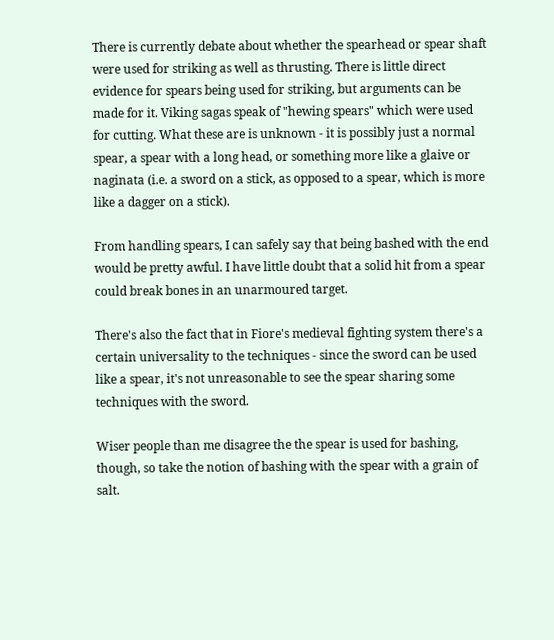There is currently debate about whether the spearhead or spear shaft were used for striking as well as thrusting. There is little direct evidence for spears being used for striking, but arguments can be made for it. Viking sagas speak of "hewing spears" which were used for cutting. What these are is unknown - it is possibly just a normal spear, a spear with a long head, or something more like a glaive or naginata (i.e. a sword on a stick, as opposed to a spear, which is more like a dagger on a stick).

From handling spears, I can safely say that being bashed with the end would be pretty awful. I have little doubt that a solid hit from a spear could break bones in an unarmoured target.

There's also the fact that in Fiore's medieval fighting system there's a certain universality to the techniques - since the sword can be used like a spear, it's not unreasonable to see the spear sharing some techniques with the sword.

Wiser people than me disagree the the spear is used for bashing, though, so take the notion of bashing with the spear with a grain of salt.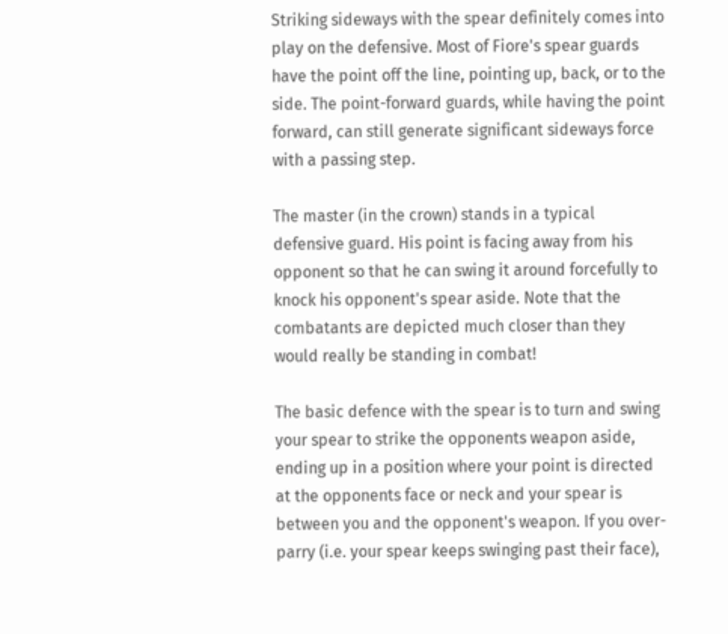Striking sideways with the spear definitely comes into play on the defensive. Most of Fiore's spear guards have the point off the line, pointing up, back, or to the side. The point-forward guards, while having the point forward, can still generate significant sideways force with a passing step.

The master (in the crown) stands in a typical defensive guard. His point is facing away from his opponent so that he can swing it around forcefully to knock his opponent's spear aside. Note that the combatants are depicted much closer than they would really be standing in combat!

The basic defence with the spear is to turn and swing your spear to strike the opponents weapon aside, ending up in a position where your point is directed at the opponents face or neck and your spear is between you and the opponent's weapon. If you over-parry (i.e. your spear keeps swinging past their face),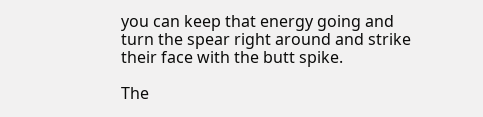you can keep that energy going and turn the spear right around and strike their face with the butt spike.

The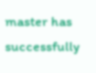master has successfully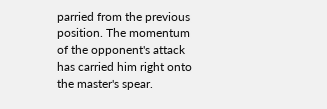parried from the previous position. The momentum of the opponent's attack has carried him right onto the master's spear.